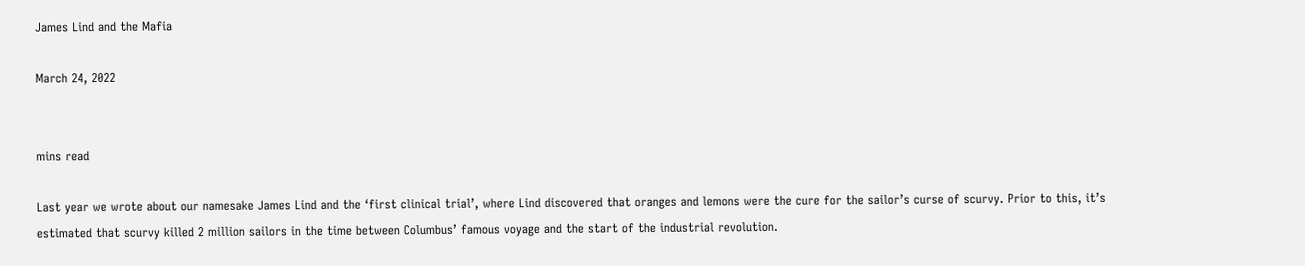James Lind and the Mafia

March 24, 2022


mins read

Last year we wrote about our namesake James Lind and the ‘first clinical trial’, where Lind discovered that oranges and lemons were the cure for the sailor’s curse of scurvy. Prior to this, it’s estimated that scurvy killed 2 million sailors in the time between Columbus’ famous voyage and the start of the industrial revolution.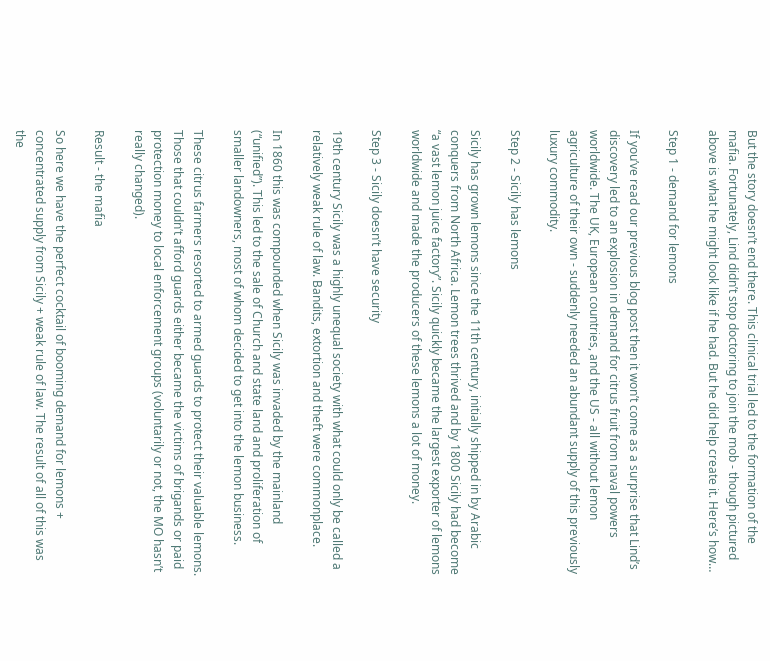But the story doesn’t end there. This clinical trial led to the formation of the mafia. Fortunately, Lind didn’t stop doctoring to join the mob - though pictured above is what he might look like if he had. But he did help create it. Here’s how…

Step 1 - demand for lemons

If you’ve read our previous blog post then it won’t come as a surprise that Lind’s discovery led to an explosion in demand for citrus fruit from naval powers worldwide. The UK, European countries, and the US - all without lemon agriculture of their own - suddenly needed an abundant supply of this previously luxury commodity.

Step 2 - Sicily has lemons

Sicily has grown lemons since the 11th century, initially shipped in by Arabic conquers from North Africa. Lemon trees thrived and by 1800 Sicily had become “a vast lemon juice factory”. Sicily quickly became the largest exporter of lemons worldwide and made the producers of these lemons a lot of money.

Step 3 - Sicily doesn’t have security

19th century Sicily was a highly unequal society with what could only be called a relatively weak rule of law. Bandits, extortion and theft were commonplace.

In 1860 this was compounded when Sicily was invaded by the mainland (“unified”). This led to the sale of Church and state land and proliferation of smaller landowners, most of whom decided to get into the lemon business.

These citrus farmers resorted to armed guards to protect their valuable lemons. Those that couldn’t afford guards either became the victims of brigands or paid protection money to local enforcement groups (voluntarily or not, the MO hasn’t really changed).

Result - the mafia

So here we have the perfect cocktail of booming demand for lemons + concentrated supply from Sicily + weak rule of law. The result of all of this was the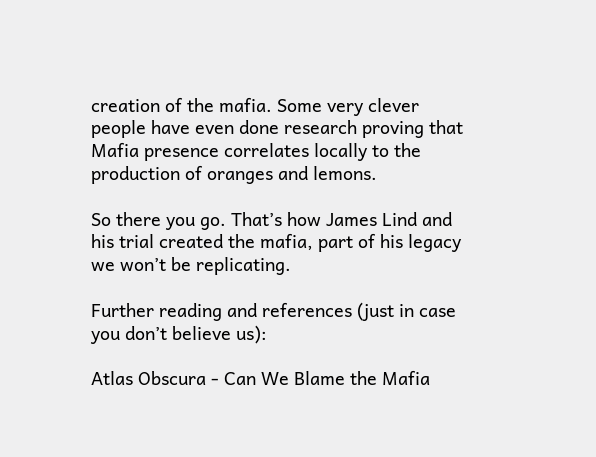creation of the mafia. Some very clever people have even done research proving that Mafia presence correlates locally to the production of oranges and lemons.

So there you go. That’s how James Lind and his trial created the mafia, part of his legacy we won’t be replicating.

Further reading and references (just in case you don’t believe us):

Atlas Obscura - Can We Blame the Mafia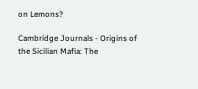on Lemons?

Cambridge Journals - Origins of the Sicilian Mafia: The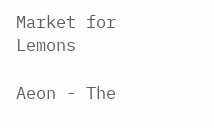Market for Lemons

Aeon - The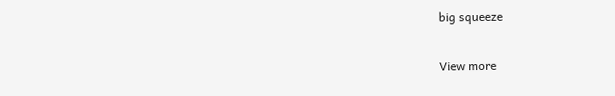big squeeze

View more